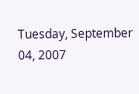Tuesday, September 04, 2007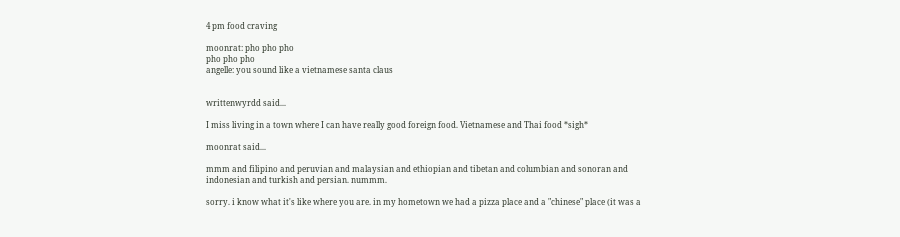4 pm food craving

moonrat: pho pho pho
pho pho pho
angelle: you sound like a vietnamese santa claus


writtenwyrdd said...

I miss living in a town where I can have really good foreign food. Vietnamese and Thai food *sigh*

moonrat said...

mmm and filipino and peruvian and malaysian and ethiopian and tibetan and columbian and sonoran and indonesian and turkish and persian. nummm.

sorry. i know what it's like where you are. in my hometown we had a pizza place and a "chinese" place (it was a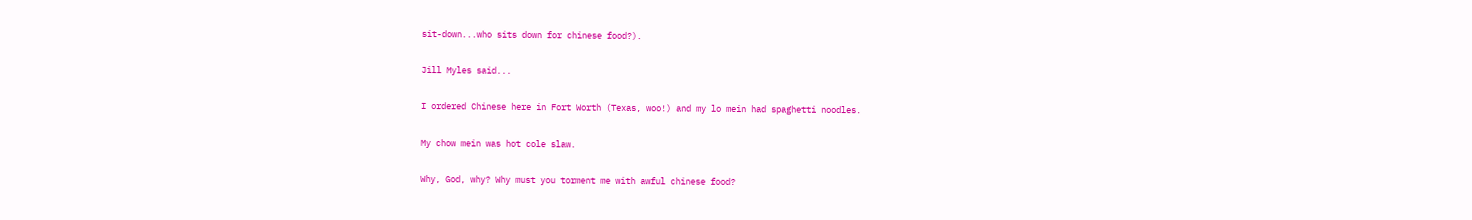sit-down...who sits down for chinese food?).

Jill Myles said...

I ordered Chinese here in Fort Worth (Texas, woo!) and my lo mein had spaghetti noodles.

My chow mein was hot cole slaw.

Why, God, why? Why must you torment me with awful chinese food?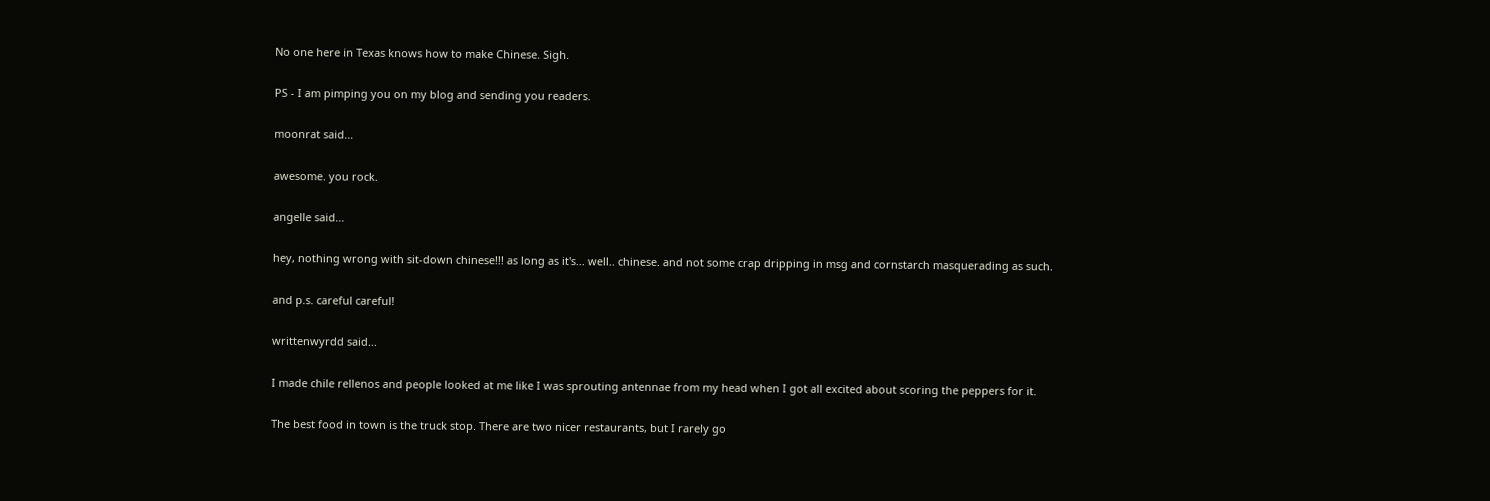No one here in Texas knows how to make Chinese. Sigh.

PS - I am pimping you on my blog and sending you readers.

moonrat said...

awesome. you rock.

angelle said...

hey, nothing wrong with sit-down chinese!!! as long as it's... well.. chinese. and not some crap dripping in msg and cornstarch masquerading as such.

and p.s. careful careful!

writtenwyrdd said...

I made chile rellenos and people looked at me like I was sprouting antennae from my head when I got all excited about scoring the peppers for it.

The best food in town is the truck stop. There are two nicer restaurants, but I rarely go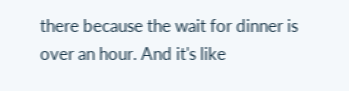there because the wait for dinner is over an hour. And it's like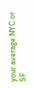your average NYC or SF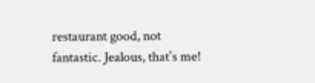restaurant good, not fantastic. Jealous, that's me!